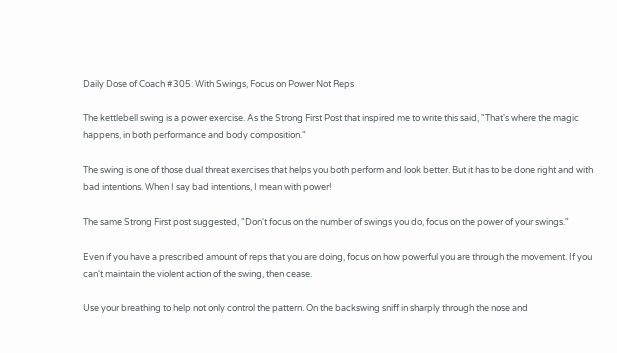Daily Dose of Coach #305: With Swings, Focus on Power Not Reps

The kettlebell swing is a power exercise. As the Strong First Post that inspired me to write this said, "That's where the magic happens, in both performance and body composition."

The swing is one of those dual threat exercises that helps you both perform and look better. But it has to be done right and with bad intentions. When I say bad intentions, I mean with power!

The same Strong First post suggested, "Don't focus on the number of swings you do, focus on the power of your swings."

Even if you have a prescribed amount of reps that you are doing, focus on how powerful you are through the movement. If you can't maintain the violent action of the swing, then cease.

Use your breathing to help not only control the pattern. On the backswing sniff in sharply through the nose and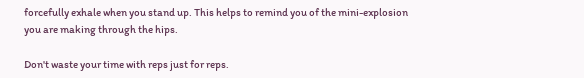forcefully exhale when you stand up. This helps to remind you of the mini-explosion you are making through the hips.

Don't waste your time with reps just for reps.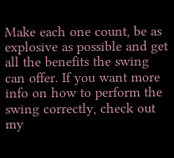Make each one count, be as explosive as possible and get all the benefits the swing can offer. If you want more info on how to perform the swing correctly, check out my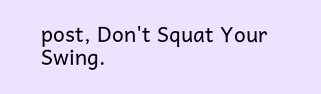post, Don't Squat Your Swing.